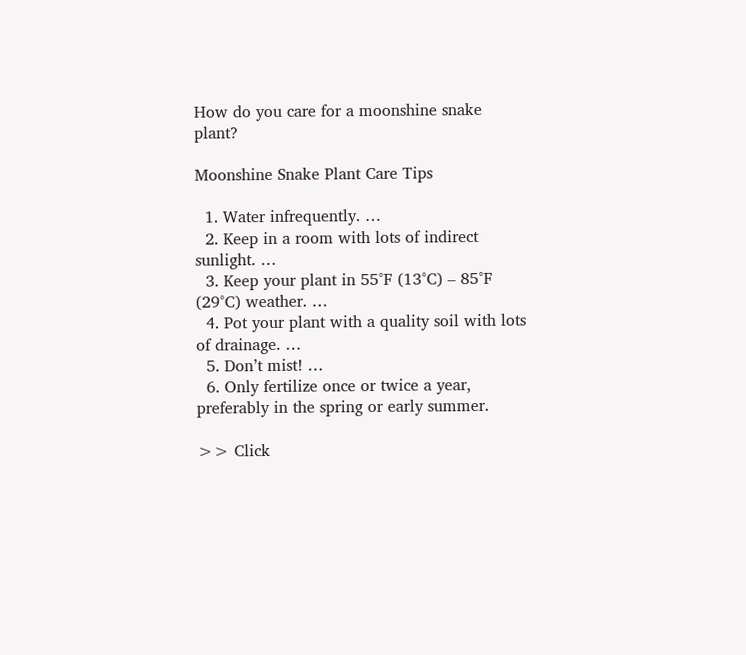How do you care for a moonshine snake plant?

Moonshine Snake Plant Care Tips

  1. Water infrequently. …
  2. Keep in a room with lots of indirect sunlight. …
  3. Keep your plant in 55°F (13°C) – 85°F (29°C) weather. …
  4. Pot your plant with a quality soil with lots of drainage. …
  5. Don’t mist! …
  6. Only fertilize once or twice a year, preferably in the spring or early summer.

>> Click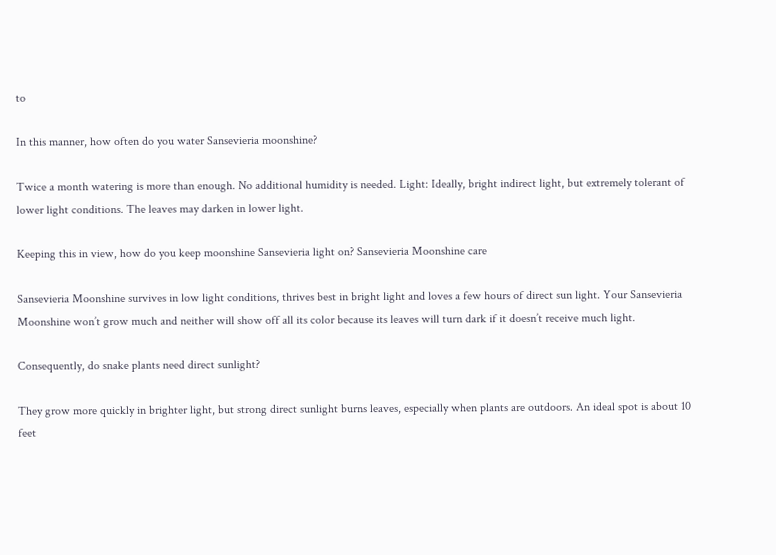to

In this manner, how often do you water Sansevieria moonshine?

Twice a month watering is more than enough. No additional humidity is needed. Light: Ideally, bright indirect light, but extremely tolerant of lower light conditions. The leaves may darken in lower light.

Keeping this in view, how do you keep moonshine Sansevieria light on? Sansevieria Moonshine care

Sansevieria Moonshine survives in low light conditions, thrives best in bright light and loves a few hours of direct sun light. Your Sansevieria Moonshine won’t grow much and neither will show off all its color because its leaves will turn dark if it doesn’t receive much light.

Consequently, do snake plants need direct sunlight?

They grow more quickly in brighter light, but strong direct sunlight burns leaves, especially when plants are outdoors. An ideal spot is about 10 feet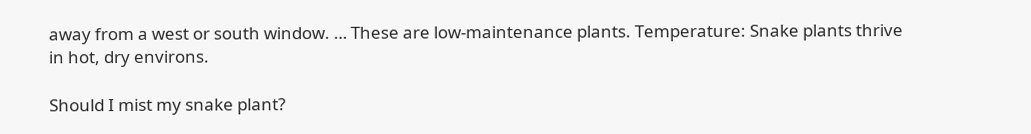away from a west or south window. … These are low-maintenance plants. Temperature: Snake plants thrive in hot, dry environs.

Should I mist my snake plant?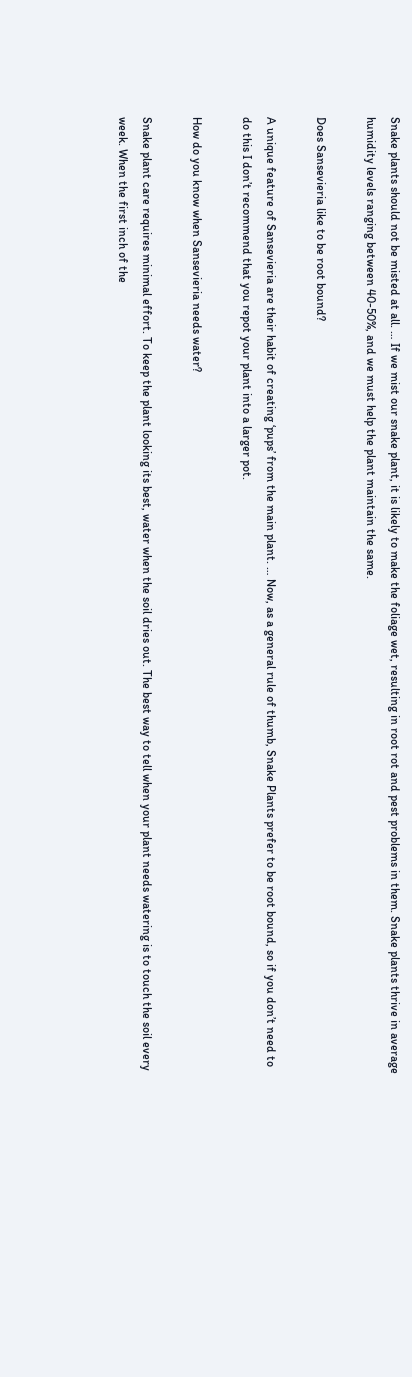Snake plants should not be misted at all. … If we mist our snake plant, it is likely to make the foliage wet, resulting in root rot and pest problems in them. Snake plants thrive in average humidity levels ranging between 40-50%, and we must help the plant maintain the same.

Does Sansevieria like to be root bound?

A unique feature of Sansevieria are their habit of creating ‘pups’ from the main plant. … Now, as a general rule of thumb, Snake Plants prefer to be root bound, so if you don’t need to do this I don’t recommend that you repot your plant into a larger pot.

How do you know when Sansevieria needs water?

Snake plant care requires minimal effort. To keep the plant looking its best, water when the soil dries out. The best way to tell when your plant needs watering is to touch the soil every week. When the first inch of the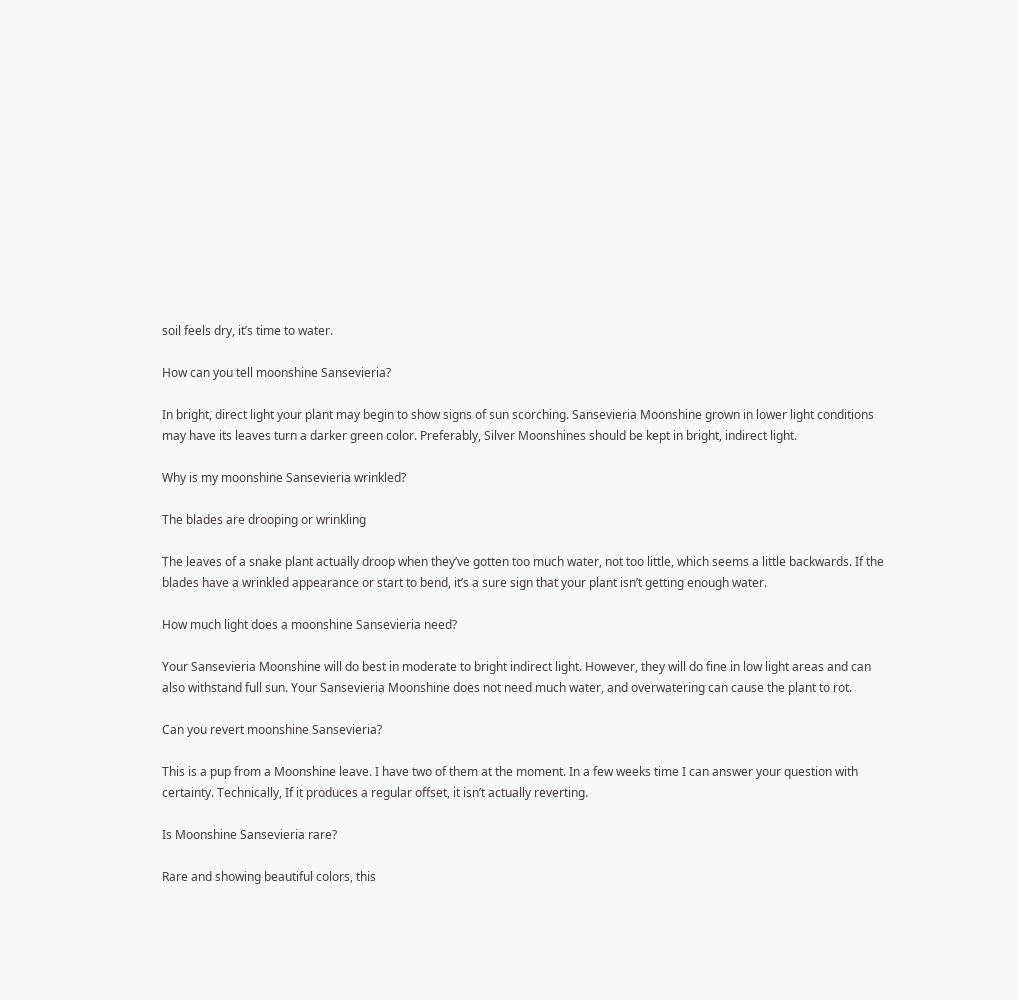soil feels dry, it’s time to water.

How can you tell moonshine Sansevieria?

In bright, direct light your plant may begin to show signs of sun scorching. Sansevieria Moonshine grown in lower light conditions may have its leaves turn a darker green color. Preferably, Silver Moonshines should be kept in bright, indirect light.

Why is my moonshine Sansevieria wrinkled?

The blades are drooping or wrinkling

The leaves of a snake plant actually droop when they’ve gotten too much water, not too little, which seems a little backwards. If the blades have a wrinkled appearance or start to bend, it’s a sure sign that your plant isn’t getting enough water.

How much light does a moonshine Sansevieria need?

Your Sansevieria Moonshine will do best in moderate to bright indirect light. However, they will do fine in low light areas and can also withstand full sun. Your Sansevieria Moonshine does not need much water, and overwatering can cause the plant to rot.

Can you revert moonshine Sansevieria?

This is a pup from a Moonshine leave. I have two of them at the moment. In a few weeks time I can answer your question with certainty. Technically, If it produces a regular offset, it isn’t actually reverting.

Is Moonshine Sansevieria rare?

Rare and showing beautiful colors, this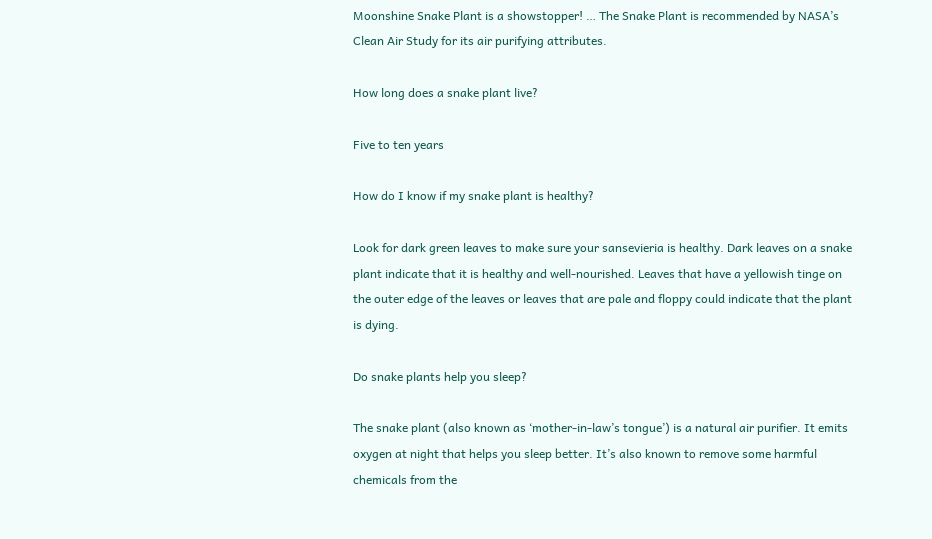Moonshine Snake Plant is a showstopper! … The Snake Plant is recommended by NASA’s Clean Air Study for its air purifying attributes.

How long does a snake plant live?

Five to ten years

How do I know if my snake plant is healthy?

Look for dark green leaves to make sure your sansevieria is healthy. Dark leaves on a snake plant indicate that it is healthy and well-nourished. Leaves that have a yellowish tinge on the outer edge of the leaves or leaves that are pale and floppy could indicate that the plant is dying.

Do snake plants help you sleep?

The snake plant (also known as ‘mother-in-law’s tongue’) is a natural air purifier. It emits oxygen at night that helps you sleep better. It’s also known to remove some harmful chemicals from the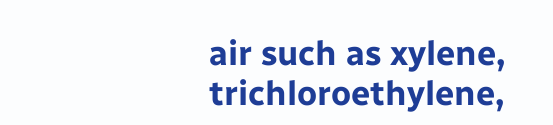air such as xylene, trichloroethylene,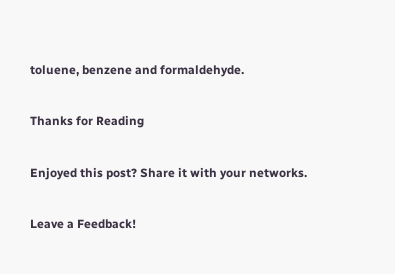toluene, benzene and formaldehyde.

Thanks for Reading

Enjoyed this post? Share it with your networks.

Leave a Feedback!